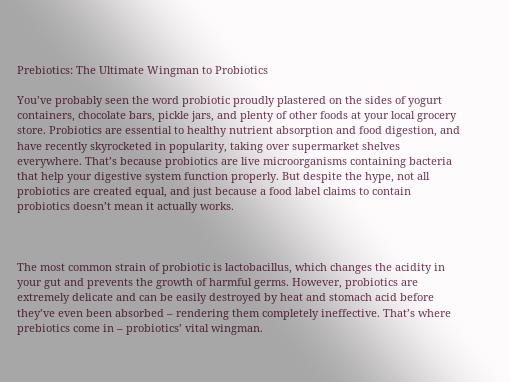Prebiotics: The Ultimate Wingman to Probiotics

You’ve probably seen the word probiotic proudly plastered on the sides of yogurt containers, chocolate bars, pickle jars, and plenty of other foods at your local grocery store. Probiotics are essential to healthy nutrient absorption and food digestion, and have recently skyrocketed in popularity, taking over supermarket shelves everywhere. That’s because probiotics are live microorganisms containing bacteria that help your digestive system function properly. But despite the hype, not all probiotics are created equal, and just because a food label claims to contain probiotics doesn’t mean it actually works.



The most common strain of probiotic is lactobacillus, which changes the acidity in your gut and prevents the growth of harmful germs. However, probiotics are extremely delicate and can be easily destroyed by heat and stomach acid before they’ve even been absorbed – rendering them completely ineffective. That’s where prebiotics come in – probiotics’ vital wingman.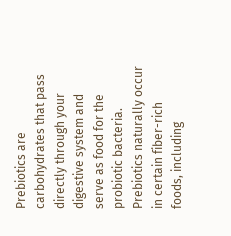Prebiotics are carbohydrates that pass directly through your digestive system and serve as food for the probiotic bacteria. Prebiotics naturally occur in certain fiber-rich foods, including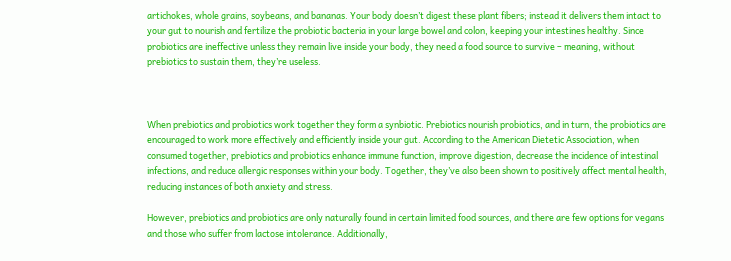artichokes, whole grains, soybeans, and bananas. Your body doesn’t digest these plant fibers; instead it delivers them intact to your gut to nourish and fertilize the probiotic bacteria in your large bowel and colon, keeping your intestines healthy. Since probiotics are ineffective unless they remain live inside your body, they need a food source to survive – meaning, without prebiotics to sustain them, they’re useless.



When prebiotics and probiotics work together they form a synbiotic. Prebiotics nourish probiotics, and in turn, the probiotics are encouraged to work more effectively and efficiently inside your gut. According to the American Dietetic Association, when consumed together, prebiotics and probiotics enhance immune function, improve digestion, decrease the incidence of intestinal infections, and reduce allergic responses within your body. Together, they’ve also been shown to positively affect mental health, reducing instances of both anxiety and stress.

However, prebiotics and probiotics are only naturally found in certain limited food sources, and there are few options for vegans and those who suffer from lactose intolerance. Additionally,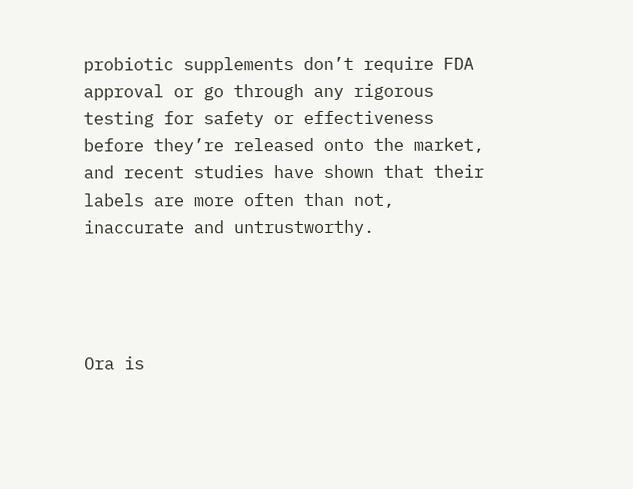probiotic supplements don’t require FDA approval or go through any rigorous testing for safety or effectiveness before they’re released onto the market, and recent studies have shown that their labels are more often than not, inaccurate and untrustworthy.




Ora is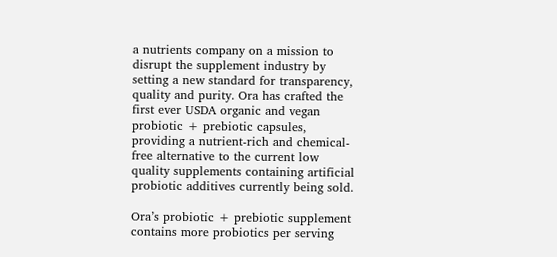a nutrients company on a mission to disrupt the supplement industry by setting a new standard for transparency, quality and purity. Ora has crafted the first ever USDA organic and vegan probiotic + prebiotic capsules, providing a nutrient-rich and chemical-free alternative to the current low quality supplements containing artificial probiotic additives currently being sold.

Ora’s probiotic + prebiotic supplement contains more probiotics per serving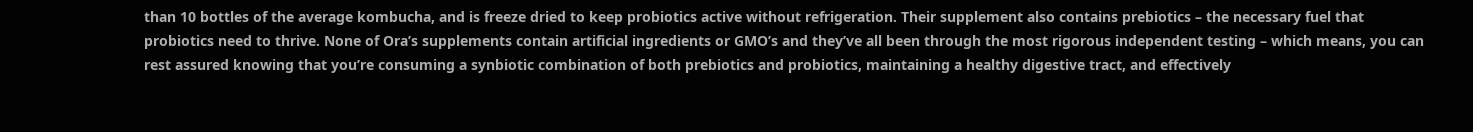than 10 bottles of the average kombucha, and is freeze dried to keep probiotics active without refrigeration. Their supplement also contains prebiotics – the necessary fuel that probiotics need to thrive. None of Ora’s supplements contain artificial ingredients or GMO’s and they’ve all been through the most rigorous independent testing – which means, you can rest assured knowing that you’re consuming a synbiotic combination of both prebiotics and probiotics, maintaining a healthy digestive tract, and effectively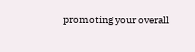promoting your overall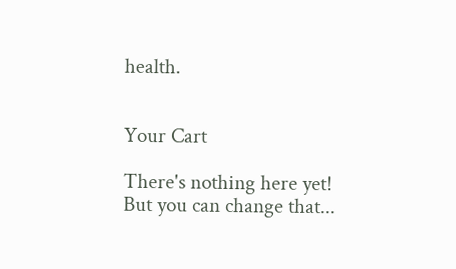health.


Your Cart

There's nothing here yet!
But you can change that...